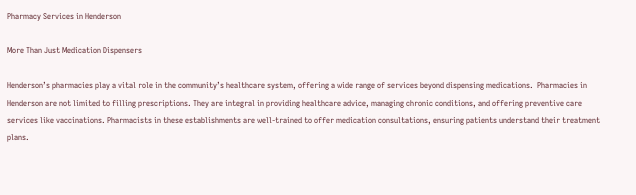Pharmacy Services in Henderson

More Than Just Medication Dispensers

Henderson’s pharmacies play a vital role in the community’s healthcare system, offering a wide range of services beyond dispensing medications.  Pharmacies in Henderson are not limited to filling prescriptions. They are integral in providing healthcare advice, managing chronic conditions, and offering preventive care services like vaccinations. Pharmacists in these establishments are well-trained to offer medication consultations, ensuring patients understand their treatment plans.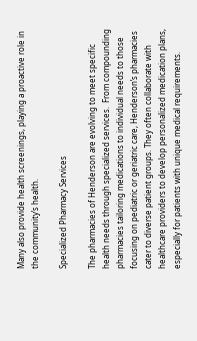Many also provide health screenings, playing a proactive role in the community’s health.

Specialized Pharmacy Services

The pharmacies of Henderson are evolving to meet specific health needs through specialized services.  From compounding pharmacies tailoring medications to individual needs to those focusing on pediatric or geriatric care, Henderson’s pharmacies cater to diverse patient groups. They often collaborate with healthcare providers to develop personalized medication plans, especially for patients with unique medical requirements.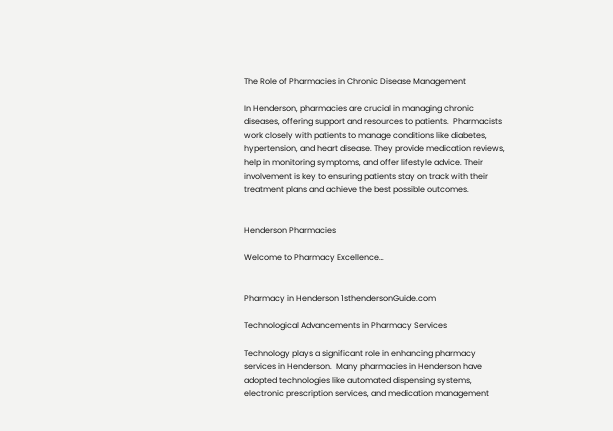The Role of Pharmacies in Chronic Disease Management

In Henderson, pharmacies are crucial in managing chronic diseases, offering support and resources to patients.  Pharmacists work closely with patients to manage conditions like diabetes, hypertension, and heart disease. They provide medication reviews, help in monitoring symptoms, and offer lifestyle advice. Their involvement is key to ensuring patients stay on track with their treatment plans and achieve the best possible outcomes.


Henderson Pharmacies

Welcome to Pharmacy Excellence…


Pharmacy in Henderson 1sthendersonGuide.com

Technological Advancements in Pharmacy Services

Technology plays a significant role in enhancing pharmacy services in Henderson.  Many pharmacies in Henderson have adopted technologies like automated dispensing systems, electronic prescription services, and medication management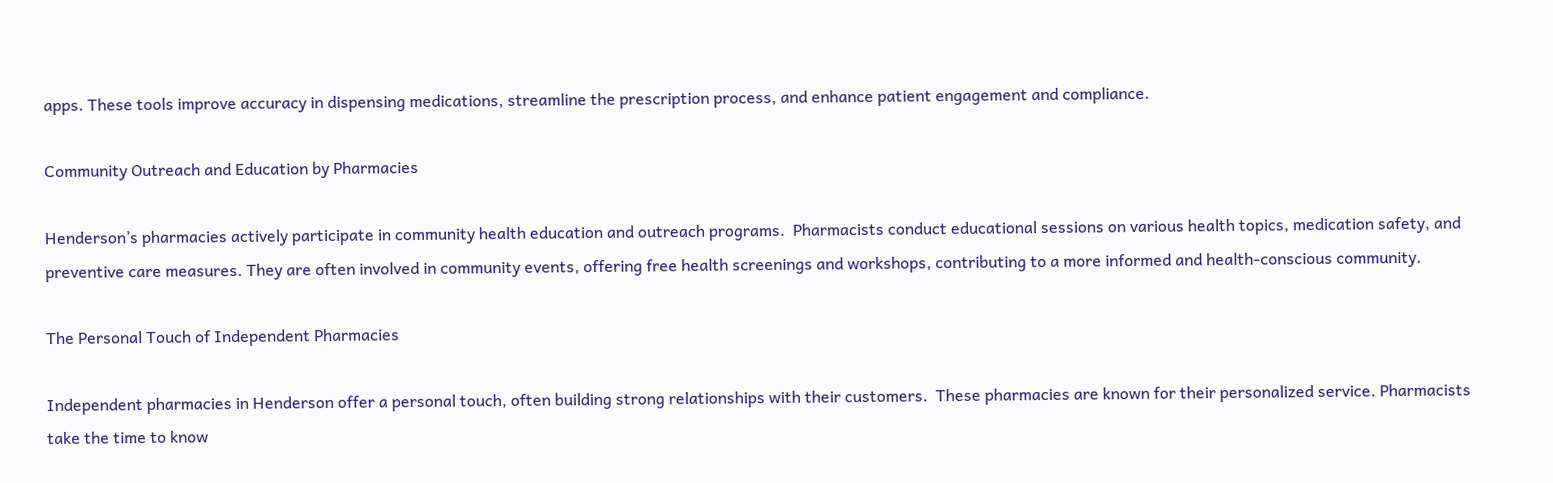apps. These tools improve accuracy in dispensing medications, streamline the prescription process, and enhance patient engagement and compliance.

Community Outreach and Education by Pharmacies

Henderson’s pharmacies actively participate in community health education and outreach programs.  Pharmacists conduct educational sessions on various health topics, medication safety, and preventive care measures. They are often involved in community events, offering free health screenings and workshops, contributing to a more informed and health-conscious community.

The Personal Touch of Independent Pharmacies

Independent pharmacies in Henderson offer a personal touch, often building strong relationships with their customers.  These pharmacies are known for their personalized service. Pharmacists take the time to know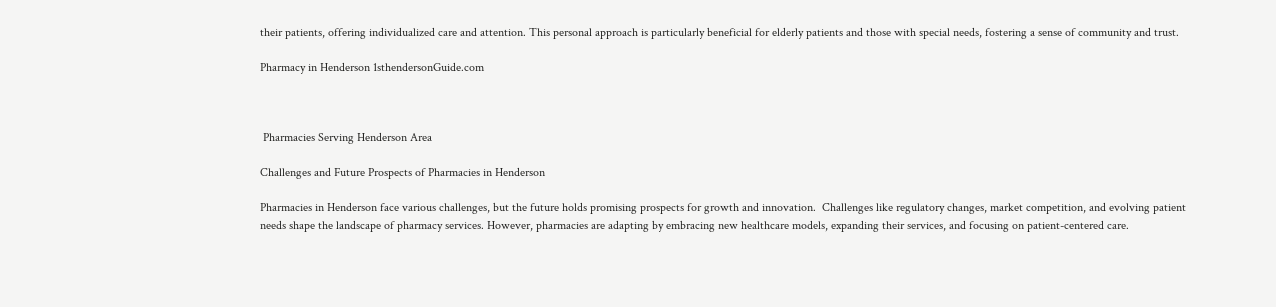their patients, offering individualized care and attention. This personal approach is particularly beneficial for elderly patients and those with special needs, fostering a sense of community and trust.

Pharmacy in Henderson 1sthendersonGuide.com



 Pharmacies Serving Henderson Area

Challenges and Future Prospects of Pharmacies in Henderson

Pharmacies in Henderson face various challenges, but the future holds promising prospects for growth and innovation.  Challenges like regulatory changes, market competition, and evolving patient needs shape the landscape of pharmacy services. However, pharmacies are adapting by embracing new healthcare models, expanding their services, and focusing on patient-centered care.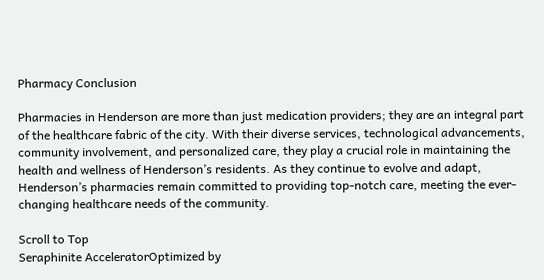Pharmacy Conclusion

Pharmacies in Henderson are more than just medication providers; they are an integral part of the healthcare fabric of the city. With their diverse services, technological advancements, community involvement, and personalized care, they play a crucial role in maintaining the health and wellness of Henderson’s residents. As they continue to evolve and adapt, Henderson’s pharmacies remain committed to providing top-notch care, meeting the ever-changing healthcare needs of the community.

Scroll to Top
Seraphinite AcceleratorOptimized by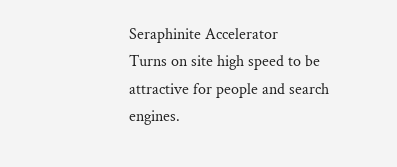Seraphinite Accelerator
Turns on site high speed to be attractive for people and search engines.